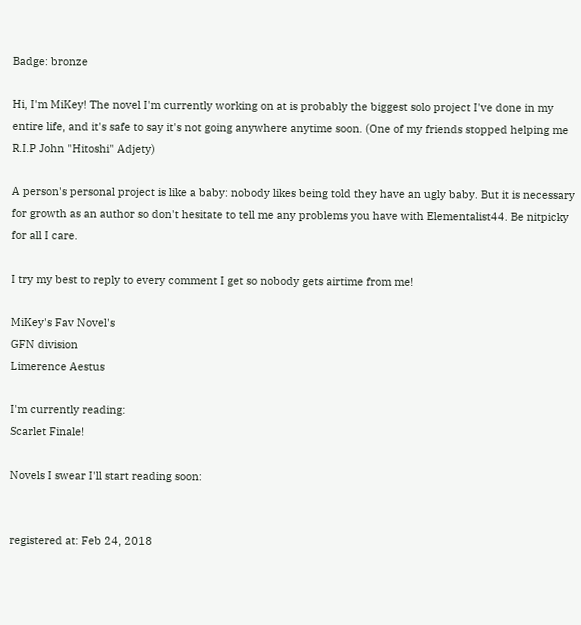Badge: bronze

Hi, I'm MiKey! The novel I'm currently working on at is probably the biggest solo project I've done in my entire life, and it's safe to say it's not going anywhere anytime soon. (One of my friends stopped helping me R.I.P John "Hitoshi" Adjety)

A person's personal project is like a baby: nobody likes being told they have an ugly baby. But it is necessary for growth as an author so don't hesitate to tell me any problems you have with Elementalist44. Be nitpicky for all I care.

I try my best to reply to every comment I get so nobody gets airtime from me!

MiKey's Fav Novel's
GFN division
Limerence Aestus

I'm currently reading:
Scarlet Finale!

Novels I swear I'll start reading soon:


registered at: Feb 24, 2018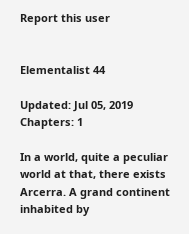Report this user


Elementalist 44

Updated: Jul 05, 2019
Chapters: 1

In a world, quite a peculiar world at that, there exists Arcerra. A grand continent inhabited by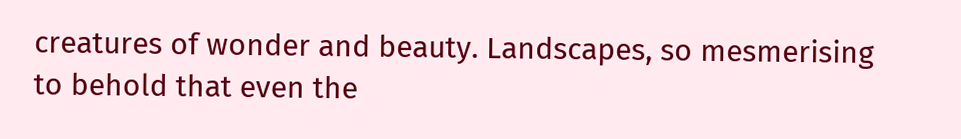creatures of wonder and beauty. Landscapes, so mesmerising to behold that even the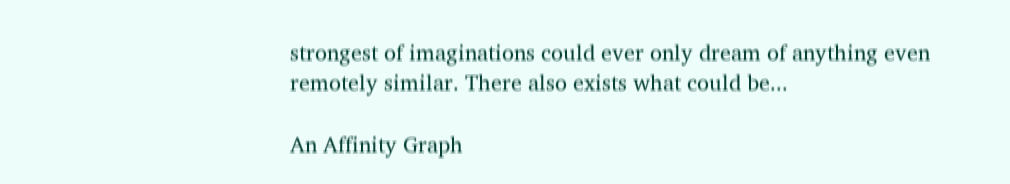strongest of imaginations could ever only dream of anything even remotely similar. There also exists what could be...

An Affinity Graph